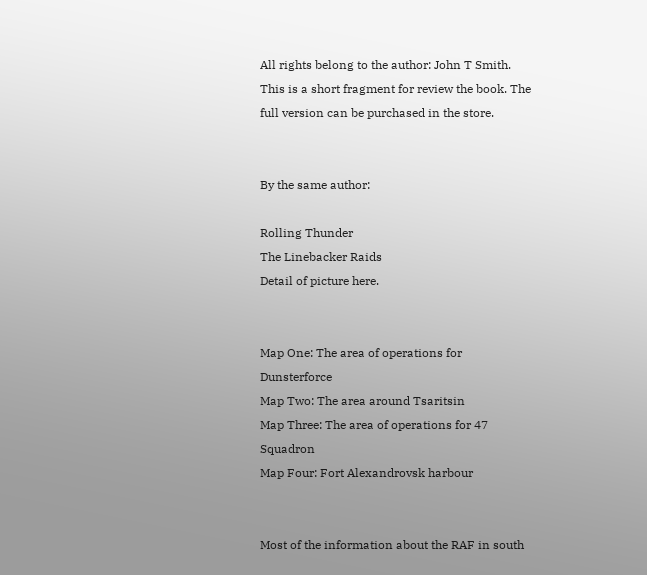All rights belong to the author: John T Smith.
This is a short fragment for review the book. The full version can be purchased in the store.


By the same author:

Rolling Thunder
The Linebacker Raids
Detail of picture here.


Map One: The area of operations for Dunsterforce
Map Two: The area around Tsaritsin
Map Three: The area of operations for 47 Squadron
Map Four: Fort Alexandrovsk harbour


Most of the information about the RAF in south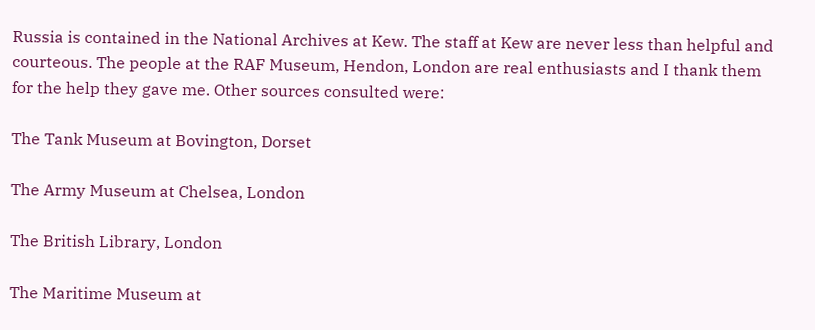Russia is contained in the National Archives at Kew. The staff at Kew are never less than helpful and courteous. The people at the RAF Museum, Hendon, London are real enthusiasts and I thank them for the help they gave me. Other sources consulted were:

The Tank Museum at Bovington, Dorset

The Army Museum at Chelsea, London

The British Library, London

The Maritime Museum at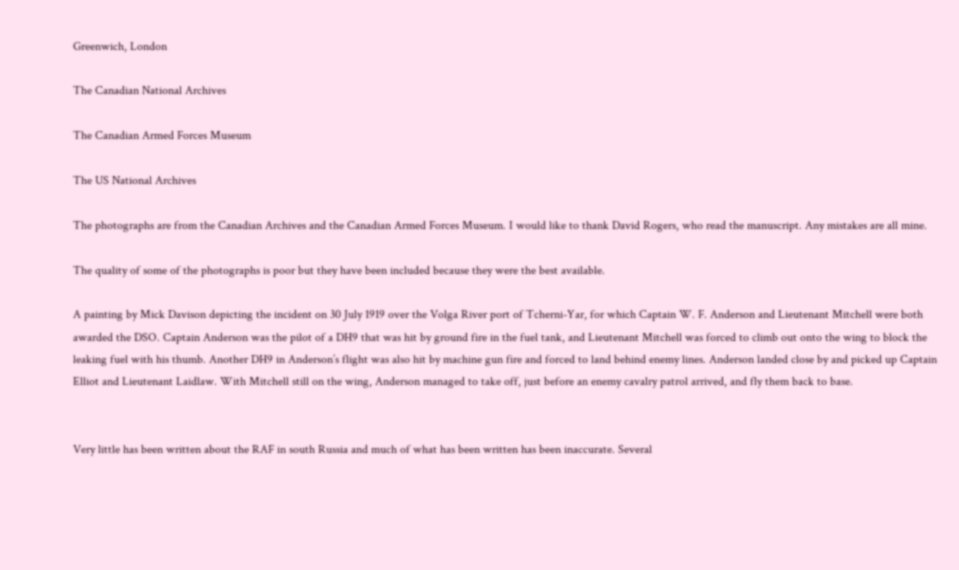Greenwich, London

The Canadian National Archives

The Canadian Armed Forces Museum

The US National Archives

The photographs are from the Canadian Archives and the Canadian Armed Forces Museum. I would like to thank David Rogers, who read the manuscript. Any mistakes are all mine.

The quality of some of the photographs is poor but they have been included because they were the best available.

A painting by Mick Davison depicting the incident on 30 July 1919 over the Volga River port of Tcherni-Yar, for which Captain W. F. Anderson and Lieutenant Mitchell were both awarded the DSO. Captain Anderson was the pilot of a DH9 that was hit by ground fire in the fuel tank, and Lieutenant Mitchell was forced to climb out onto the wing to block the leaking fuel with his thumb. Another DH9 in Anderson’s flight was also hit by machine gun fire and forced to land behind enemy lines. Anderson landed close by and picked up Captain Elliot and Lieutenant Laidlaw. With Mitchell still on the wing, Anderson managed to take off, just before an enemy cavalry patrol arrived, and fly them back to base.


Very little has been written about the RAF in south Russia and much of what has been written has been inaccurate. Several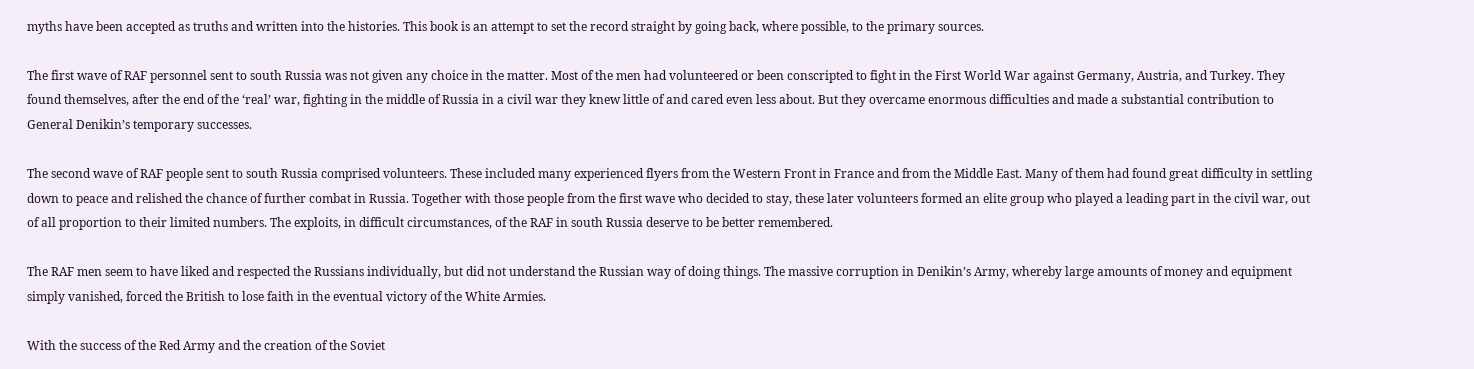myths have been accepted as truths and written into the histories. This book is an attempt to set the record straight by going back, where possible, to the primary sources.

The first wave of RAF personnel sent to south Russia was not given any choice in the matter. Most of the men had volunteered or been conscripted to fight in the First World War against Germany, Austria, and Turkey. They found themselves, after the end of the ‘real’ war, fighting in the middle of Russia in a civil war they knew little of and cared even less about. But they overcame enormous difficulties and made a substantial contribution to General Denikin’s temporary successes.

The second wave of RAF people sent to south Russia comprised volunteers. These included many experienced flyers from the Western Front in France and from the Middle East. Many of them had found great difficulty in settling down to peace and relished the chance of further combat in Russia. Together with those people from the first wave who decided to stay, these later volunteers formed an elite group who played a leading part in the civil war, out of all proportion to their limited numbers. The exploits, in difficult circumstances, of the RAF in south Russia deserve to be better remembered.

The RAF men seem to have liked and respected the Russians individually, but did not understand the Russian way of doing things. The massive corruption in Denikin’s Army, whereby large amounts of money and equipment simply vanished, forced the British to lose faith in the eventual victory of the White Armies.

With the success of the Red Army and the creation of the Soviet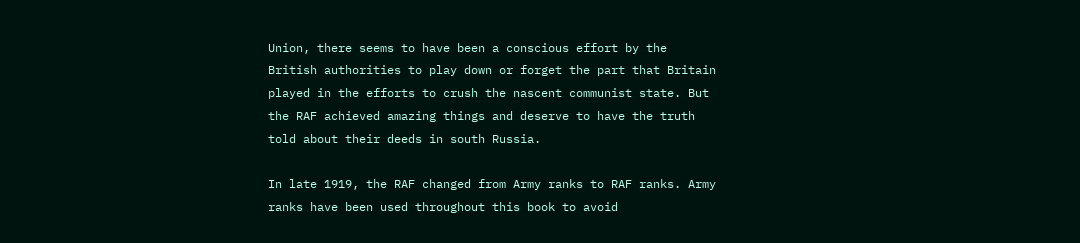Union, there seems to have been a conscious effort by the British authorities to play down or forget the part that Britain played in the efforts to crush the nascent communist state. But the RAF achieved amazing things and deserve to have the truth told about their deeds in south Russia.

In late 1919, the RAF changed from Army ranks to RAF ranks. Army ranks have been used throughout this book to avoid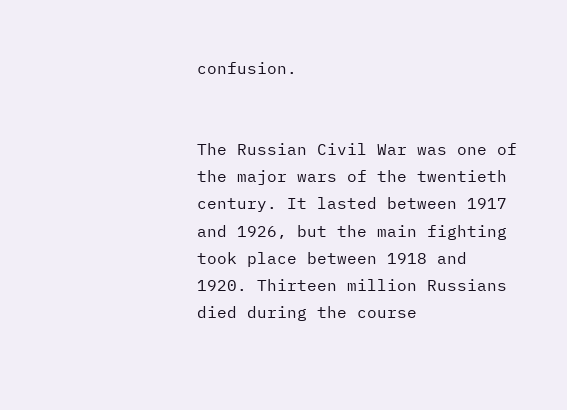confusion.


The Russian Civil War was one of the major wars of the twentieth century. It lasted between 1917 and 1926, but the main fighting took place between 1918 and 1920. Thirteen million Russians died during the course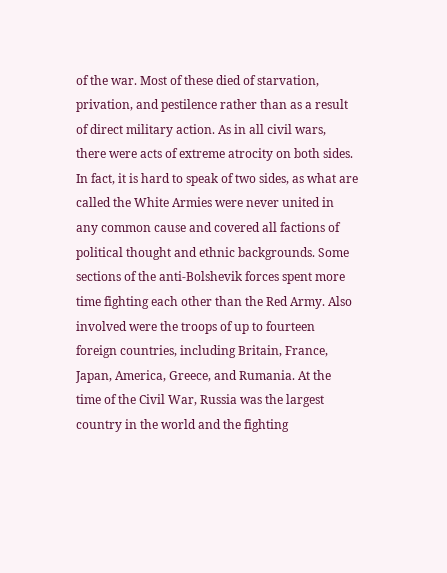of the war. Most of these died of starvation, privation, and pestilence rather than as a result of direct military action. As in all civil wars, there were acts of extreme atrocity on both sides. In fact, it is hard to speak of two sides, as what are called the White Armies were never united in any common cause and covered all factions of political thought and ethnic backgrounds. Some sections of the anti-Bolshevik forces spent more time fighting each other than the Red Army. Also involved were the troops of up to fourteen foreign countries, including Britain, France, Japan, America, Greece, and Rumania. At the time of the Civil War, Russia was the largest country in the world and the fighting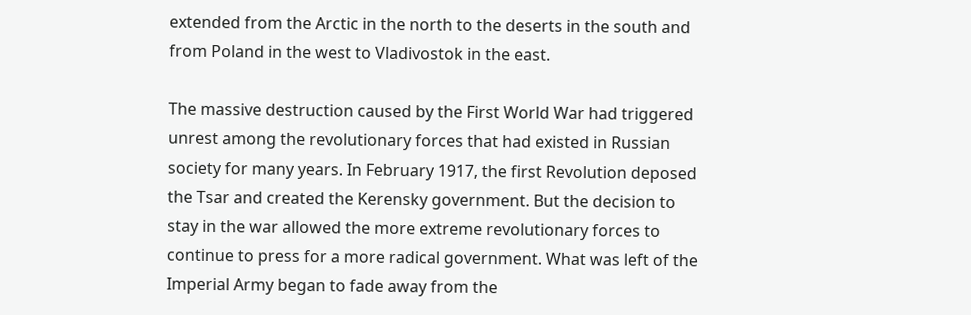extended from the Arctic in the north to the deserts in the south and from Poland in the west to Vladivostok in the east.

The massive destruction caused by the First World War had triggered unrest among the revolutionary forces that had existed in Russian society for many years. In February 1917, the first Revolution deposed the Tsar and created the Kerensky government. But the decision to stay in the war allowed the more extreme revolutionary forces to continue to press for a more radical government. What was left of the Imperial Army began to fade away from the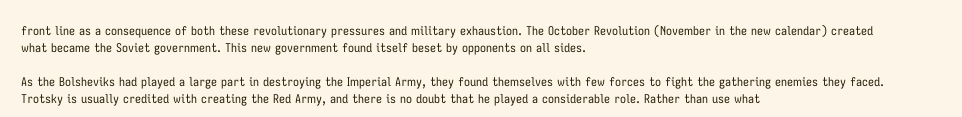front line as a consequence of both these revolutionary pressures and military exhaustion. The October Revolution (November in the new calendar) created what became the Soviet government. This new government found itself beset by opponents on all sides.

As the Bolsheviks had played a large part in destroying the Imperial Army, they found themselves with few forces to fight the gathering enemies they faced. Trotsky is usually credited with creating the Red Army, and there is no doubt that he played a considerable role. Rather than use what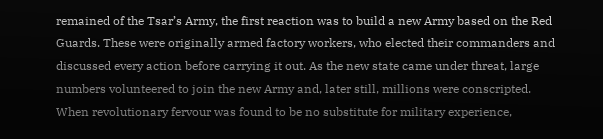remained of the Tsar’s Army, the first reaction was to build a new Army based on the Red Guards. These were originally armed factory workers, who elected their commanders and discussed every action before carrying it out. As the new state came under threat, large numbers volunteered to join the new Army and, later still, millions were conscripted. When revolutionary fervour was found to be no substitute for military experience,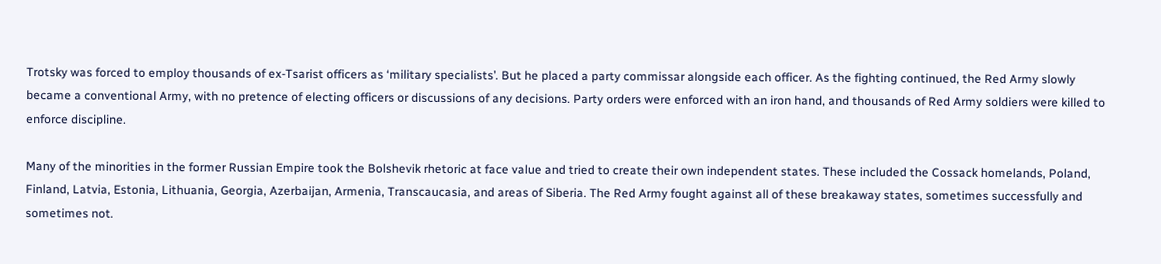Trotsky was forced to employ thousands of ex-Tsarist officers as ‘military specialists’. But he placed a party commissar alongside each officer. As the fighting continued, the Red Army slowly became a conventional Army, with no pretence of electing officers or discussions of any decisions. Party orders were enforced with an iron hand, and thousands of Red Army soldiers were killed to enforce discipline.

Many of the minorities in the former Russian Empire took the Bolshevik rhetoric at face value and tried to create their own independent states. These included the Cossack homelands, Poland, Finland, Latvia, Estonia, Lithuania, Georgia, Azerbaijan, Armenia, Transcaucasia, and areas of Siberia. The Red Army fought against all of these breakaway states, sometimes successfully and sometimes not.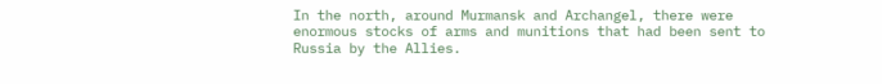In the north, around Murmansk and Archangel, there were enormous stocks of arms and munitions that had been sent to Russia by the Allies.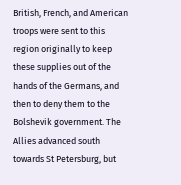British, French, and American troops were sent to this region originally to keep these supplies out of the hands of the Germans, and then to deny them to the Bolshevik government. The Allies advanced south towards St Petersburg, but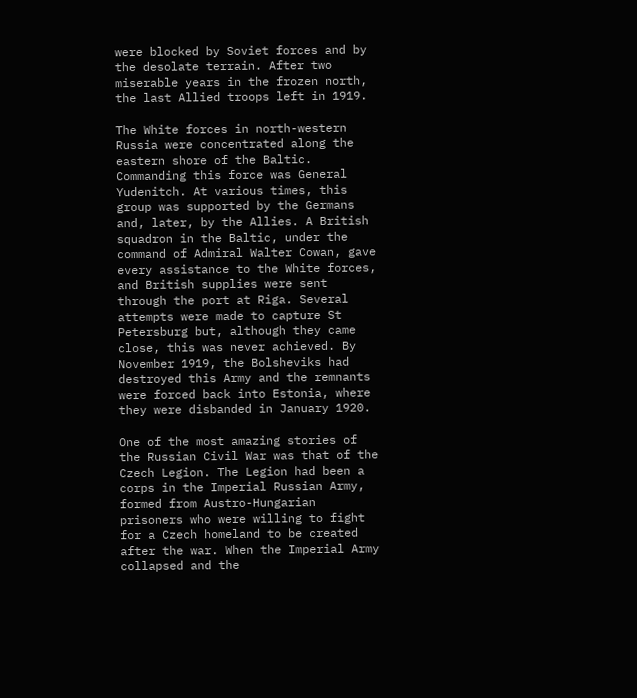were blocked by Soviet forces and by the desolate terrain. After two miserable years in the frozen north, the last Allied troops left in 1919.

The White forces in north-western Russia were concentrated along the eastern shore of the Baltic. Commanding this force was General Yudenitch. At various times, this group was supported by the Germans and, later, by the Allies. A British squadron in the Baltic, under the command of Admiral Walter Cowan, gave every assistance to the White forces, and British supplies were sent through the port at Riga. Several attempts were made to capture St Petersburg but, although they came close, this was never achieved. By November 1919, the Bolsheviks had destroyed this Army and the remnants were forced back into Estonia, where they were disbanded in January 1920.

One of the most amazing stories of the Russian Civil War was that of the Czech Legion. The Legion had been a corps in the Imperial Russian Army, formed from Austro-Hungarian prisoners who were willing to fight for a Czech homeland to be created after the war. When the Imperial Army collapsed and the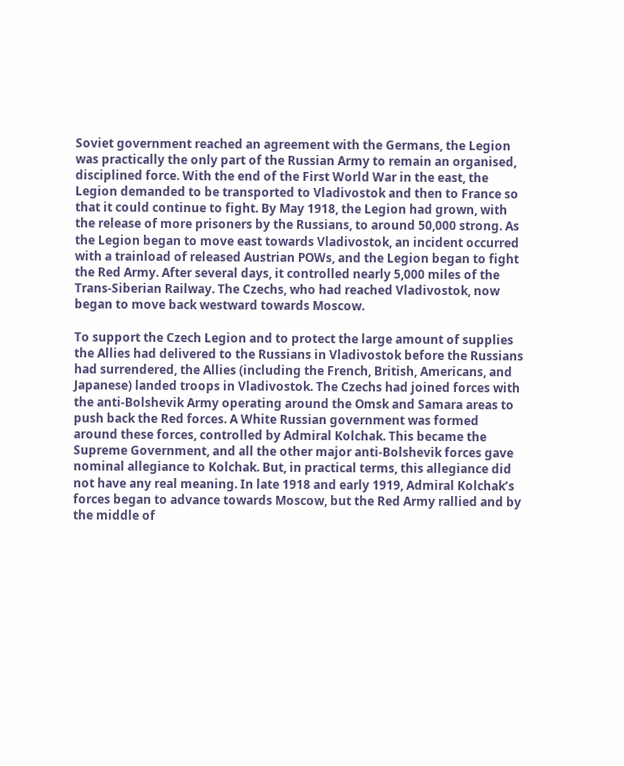Soviet government reached an agreement with the Germans, the Legion was practically the only part of the Russian Army to remain an organised, disciplined force. With the end of the First World War in the east, the Legion demanded to be transported to Vladivostok and then to France so that it could continue to fight. By May 1918, the Legion had grown, with the release of more prisoners by the Russians, to around 50,000 strong. As the Legion began to move east towards Vladivostok, an incident occurred with a trainload of released Austrian POWs, and the Legion began to fight the Red Army. After several days, it controlled nearly 5,000 miles of the Trans-Siberian Railway. The Czechs, who had reached Vladivostok, now began to move back westward towards Moscow.

To support the Czech Legion and to protect the large amount of supplies the Allies had delivered to the Russians in Vladivostok before the Russians had surrendered, the Allies (including the French, British, Americans, and Japanese) landed troops in Vladivostok. The Czechs had joined forces with the anti-Bolshevik Army operating around the Omsk and Samara areas to push back the Red forces. A White Russian government was formed around these forces, controlled by Admiral Kolchak. This became the Supreme Government, and all the other major anti-Bolshevik forces gave nominal allegiance to Kolchak. But, in practical terms, this allegiance did not have any real meaning. In late 1918 and early 1919, Admiral Kolchak’s forces began to advance towards Moscow, but the Red Army rallied and by the middle of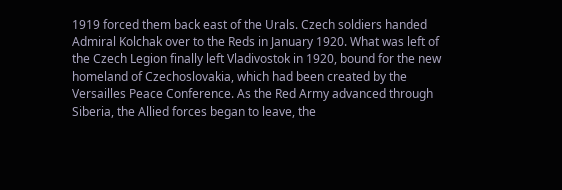1919 forced them back east of the Urals. Czech soldiers handed Admiral Kolchak over to the Reds in January 1920. What was left of the Czech Legion finally left Vladivostok in 1920, bound for the new homeland of Czechoslovakia, which had been created by the Versailles Peace Conference. As the Red Army advanced through Siberia, the Allied forces began to leave, the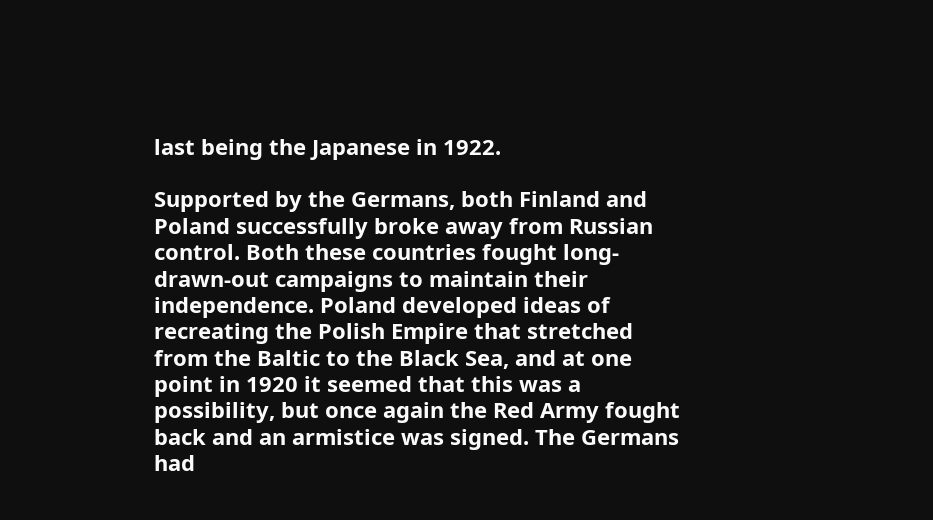last being the Japanese in 1922.

Supported by the Germans, both Finland and Poland successfully broke away from Russian control. Both these countries fought long-drawn-out campaigns to maintain their independence. Poland developed ideas of recreating the Polish Empire that stretched from the Baltic to the Black Sea, and at one point in 1920 it seemed that this was a possibility, but once again the Red Army fought back and an armistice was signed. The Germans had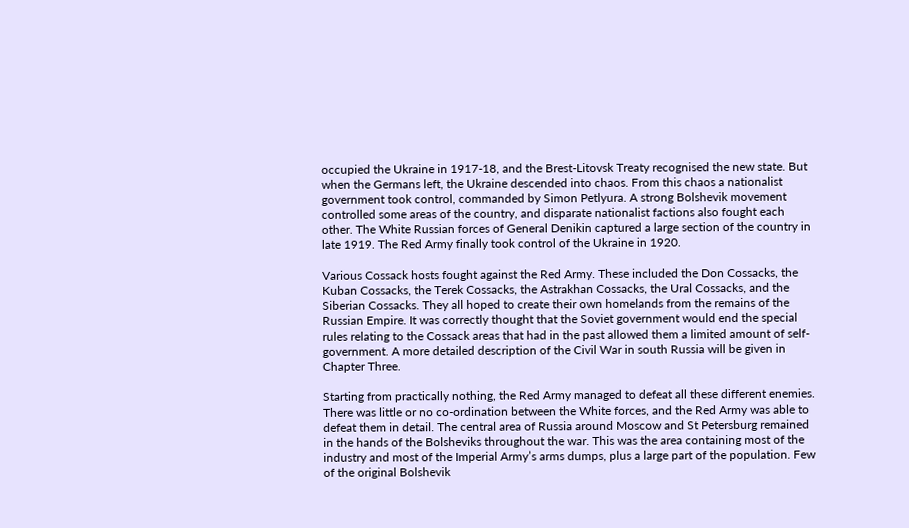occupied the Ukraine in 1917-18, and the Brest-Litovsk Treaty recognised the new state. But when the Germans left, the Ukraine descended into chaos. From this chaos a nationalist government took control, commanded by Simon Petlyura. A strong Bolshevik movement controlled some areas of the country, and disparate nationalist factions also fought each other. The White Russian forces of General Denikin captured a large section of the country in late 1919. The Red Army finally took control of the Ukraine in 1920.

Various Cossack hosts fought against the Red Army. These included the Don Cossacks, the Kuban Cossacks, the Terek Cossacks, the Astrakhan Cossacks, the Ural Cossacks, and the Siberian Cossacks. They all hoped to create their own homelands from the remains of the Russian Empire. It was correctly thought that the Soviet government would end the special rules relating to the Cossack areas that had in the past allowed them a limited amount of self-government. A more detailed description of the Civil War in south Russia will be given in Chapter Three.

Starting from practically nothing, the Red Army managed to defeat all these different enemies. There was little or no co-ordination between the White forces, and the Red Army was able to defeat them in detail. The central area of Russia around Moscow and St Petersburg remained in the hands of the Bolsheviks throughout the war. This was the area containing most of the industry and most of the Imperial Army’s arms dumps, plus a large part of the population. Few of the original Bolshevik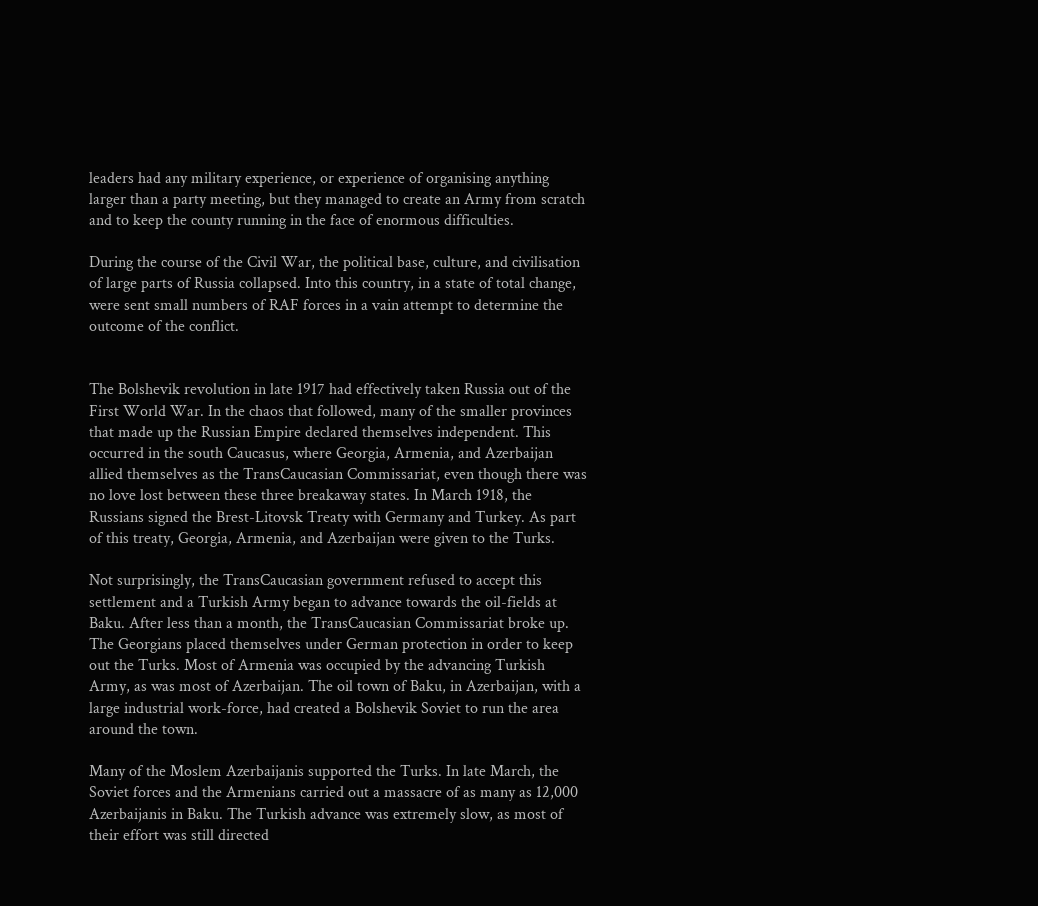leaders had any military experience, or experience of organising anything larger than a party meeting, but they managed to create an Army from scratch and to keep the county running in the face of enormous difficulties.

During the course of the Civil War, the political base, culture, and civilisation of large parts of Russia collapsed. Into this country, in a state of total change, were sent small numbers of RAF forces in a vain attempt to determine the outcome of the conflict.


The Bolshevik revolution in late 1917 had effectively taken Russia out of the First World War. In the chaos that followed, many of the smaller provinces that made up the Russian Empire declared themselves independent. This occurred in the south Caucasus, where Georgia, Armenia, and Azerbaijan allied themselves as the TransCaucasian Commissariat, even though there was no love lost between these three breakaway states. In March 1918, the Russians signed the Brest-Litovsk Treaty with Germany and Turkey. As part of this treaty, Georgia, Armenia, and Azerbaijan were given to the Turks.

Not surprisingly, the TransCaucasian government refused to accept this settlement and a Turkish Army began to advance towards the oil-fields at Baku. After less than a month, the TransCaucasian Commissariat broke up. The Georgians placed themselves under German protection in order to keep out the Turks. Most of Armenia was occupied by the advancing Turkish Army, as was most of Azerbaijan. The oil town of Baku, in Azerbaijan, with a large industrial work-force, had created a Bolshevik Soviet to run the area around the town.

Many of the Moslem Azerbaijanis supported the Turks. In late March, the Soviet forces and the Armenians carried out a massacre of as many as 12,000 Azerbaijanis in Baku. The Turkish advance was extremely slow, as most of their effort was still directed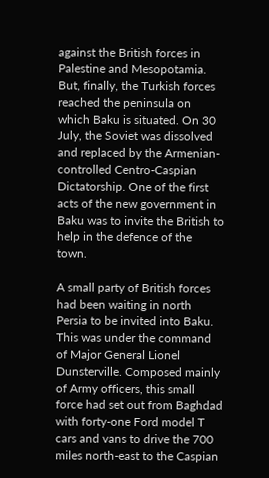against the British forces in Palestine and Mesopotamia. But, finally, the Turkish forces reached the peninsula on which Baku is situated. On 30 July, the Soviet was dissolved and replaced by the Armenian-controlled Centro-Caspian Dictatorship. One of the first acts of the new government in Baku was to invite the British to help in the defence of the town.

A small party of British forces had been waiting in north Persia to be invited into Baku. This was under the command of Major General Lionel Dunsterville. Composed mainly of Army officers, this small force had set out from Baghdad with forty-one Ford model T cars and vans to drive the 700 miles north-east to the Caspian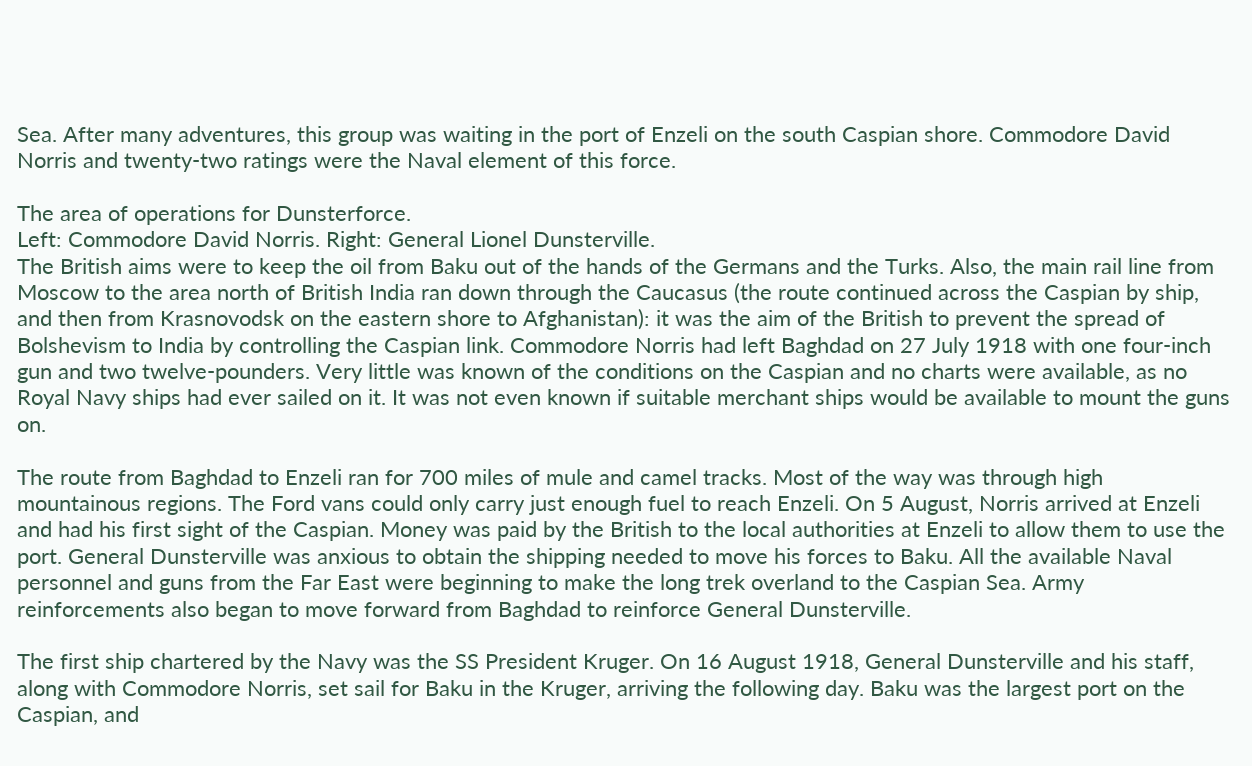Sea. After many adventures, this group was waiting in the port of Enzeli on the south Caspian shore. Commodore David Norris and twenty-two ratings were the Naval element of this force.

The area of operations for Dunsterforce.
Left: Commodore David Norris. Right: General Lionel Dunsterville.
The British aims were to keep the oil from Baku out of the hands of the Germans and the Turks. Also, the main rail line from Moscow to the area north of British India ran down through the Caucasus (the route continued across the Caspian by ship, and then from Krasnovodsk on the eastern shore to Afghanistan): it was the aim of the British to prevent the spread of Bolshevism to India by controlling the Caspian link. Commodore Norris had left Baghdad on 27 July 1918 with one four-inch gun and two twelve-pounders. Very little was known of the conditions on the Caspian and no charts were available, as no Royal Navy ships had ever sailed on it. It was not even known if suitable merchant ships would be available to mount the guns on.

The route from Baghdad to Enzeli ran for 700 miles of mule and camel tracks. Most of the way was through high mountainous regions. The Ford vans could only carry just enough fuel to reach Enzeli. On 5 August, Norris arrived at Enzeli and had his first sight of the Caspian. Money was paid by the British to the local authorities at Enzeli to allow them to use the port. General Dunsterville was anxious to obtain the shipping needed to move his forces to Baku. All the available Naval personnel and guns from the Far East were beginning to make the long trek overland to the Caspian Sea. Army reinforcements also began to move forward from Baghdad to reinforce General Dunsterville.

The first ship chartered by the Navy was the SS President Kruger. On 16 August 1918, General Dunsterville and his staff, along with Commodore Norris, set sail for Baku in the Kruger, arriving the following day. Baku was the largest port on the Caspian, and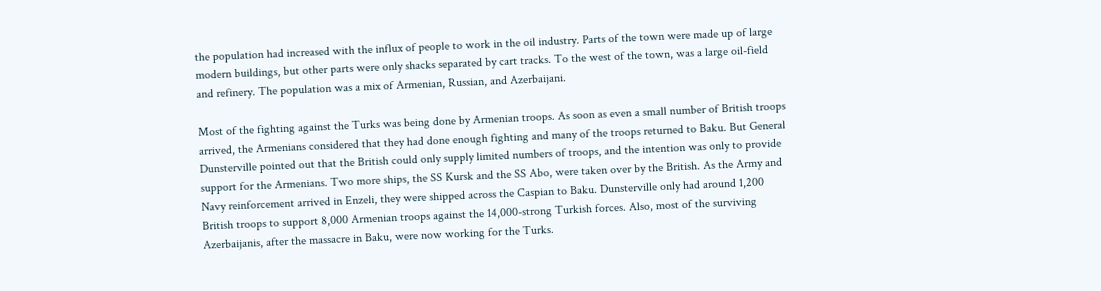the population had increased with the influx of people to work in the oil industry. Parts of the town were made up of large modern buildings, but other parts were only shacks separated by cart tracks. To the west of the town, was a large oil-field and refinery. The population was a mix of Armenian, Russian, and Azerbaijani.

Most of the fighting against the Turks was being done by Armenian troops. As soon as even a small number of British troops arrived, the Armenians considered that they had done enough fighting and many of the troops returned to Baku. But General Dunsterville pointed out that the British could only supply limited numbers of troops, and the intention was only to provide support for the Armenians. Two more ships, the SS Kursk and the SS Abo, were taken over by the British. As the Army and Navy reinforcement arrived in Enzeli, they were shipped across the Caspian to Baku. Dunsterville only had around 1,200 British troops to support 8,000 Armenian troops against the 14,000-strong Turkish forces. Also, most of the surviving Azerbaijanis, after the massacre in Baku, were now working for the Turks.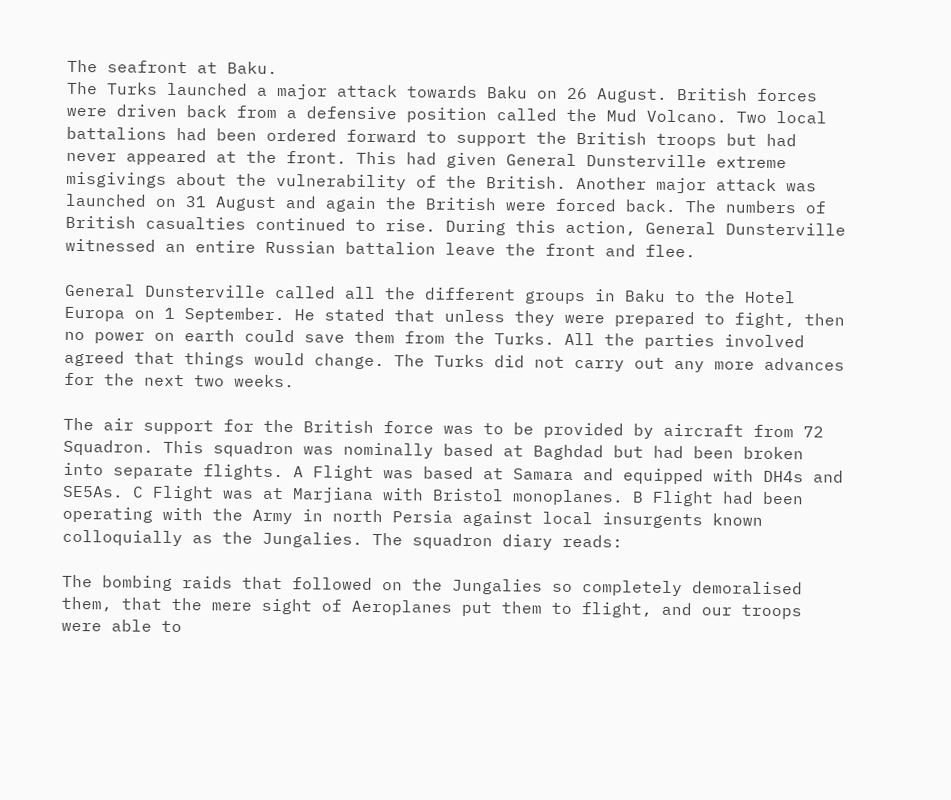The seafront at Baku.
The Turks launched a major attack towards Baku on 26 August. British forces were driven back from a defensive position called the Mud Volcano. Two local battalions had been ordered forward to support the British troops but had never appeared at the front. This had given General Dunsterville extreme misgivings about the vulnerability of the British. Another major attack was launched on 31 August and again the British were forced back. The numbers of British casualties continued to rise. During this action, General Dunsterville witnessed an entire Russian battalion leave the front and flee.

General Dunsterville called all the different groups in Baku to the Hotel Europa on 1 September. He stated that unless they were prepared to fight, then no power on earth could save them from the Turks. All the parties involved agreed that things would change. The Turks did not carry out any more advances for the next two weeks.

The air support for the British force was to be provided by aircraft from 72 Squadron. This squadron was nominally based at Baghdad but had been broken into separate flights. A Flight was based at Samara and equipped with DH4s and SE5As. C Flight was at Marjiana with Bristol monoplanes. B Flight had been operating with the Army in north Persia against local insurgents known colloquially as the Jungalies. The squadron diary reads:

The bombing raids that followed on the Jungalies so completely demoralised them, that the mere sight of Aeroplanes put them to flight, and our troops were able to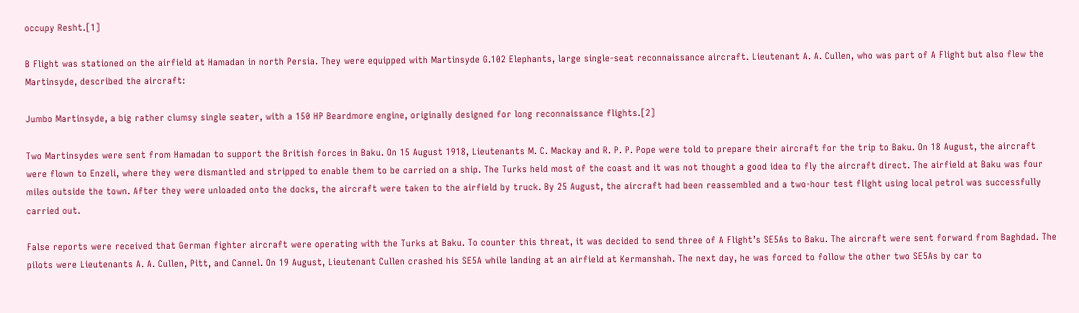occupy Resht.[1]

B Flight was stationed on the airfield at Hamadan in north Persia. They were equipped with Martinsyde G.102 Elephants, large single-seat reconnaissance aircraft. Lieutenant A. A. Cullen, who was part of A Flight but also flew the Martinsyde, described the aircraft:

Jumbo Martinsyde, a big rather clumsy single seater, with a 150 HP Beardmore engine, originally designed for long reconnaissance flights.[2]

Two Martinsydes were sent from Hamadan to support the British forces in Baku. On 15 August 1918, Lieutenants M. C. Mackay and R. P. P. Pope were told to prepare their aircraft for the trip to Baku. On 18 August, the aircraft were flown to Enzeli, where they were dismantled and stripped to enable them to be carried on a ship. The Turks held most of the coast and it was not thought a good idea to fly the aircraft direct. The airfield at Baku was four miles outside the town. After they were unloaded onto the docks, the aircraft were taken to the airfield by truck. By 25 August, the aircraft had been reassembled and a two-hour test flight using local petrol was successfully carried out.

False reports were received that German fighter aircraft were operating with the Turks at Baku. To counter this threat, it was decided to send three of A Flight’s SE5As to Baku. The aircraft were sent forward from Baghdad. The pilots were Lieutenants A. A. Cullen, Pitt, and Cannel. On 19 August, Lieutenant Cullen crashed his SE5A while landing at an airfield at Kermanshah. The next day, he was forced to follow the other two SE5As by car to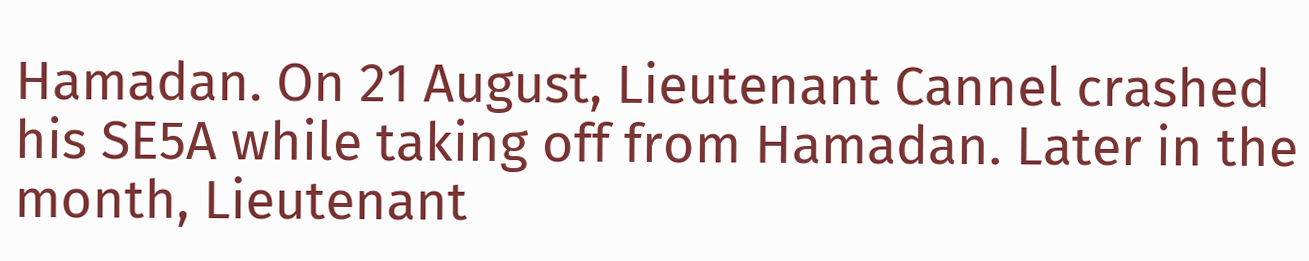Hamadan. On 21 August, Lieutenant Cannel crashed his SE5A while taking off from Hamadan. Later in the month, Lieutenant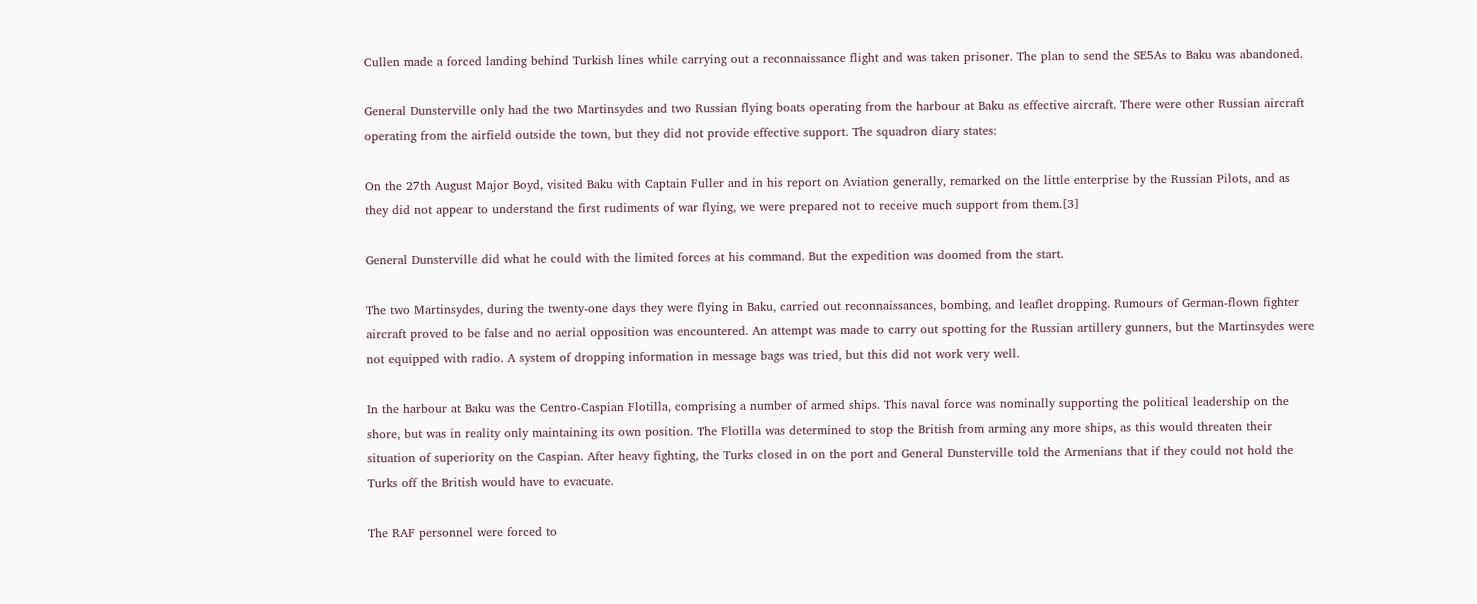Cullen made a forced landing behind Turkish lines while carrying out a reconnaissance flight and was taken prisoner. The plan to send the SE5As to Baku was abandoned.

General Dunsterville only had the two Martinsydes and two Russian flying boats operating from the harbour at Baku as effective aircraft. There were other Russian aircraft operating from the airfield outside the town, but they did not provide effective support. The squadron diary states:

On the 27th August Major Boyd, visited Baku with Captain Fuller and in his report on Aviation generally, remarked on the little enterprise by the Russian Pilots, and as they did not appear to understand the first rudiments of war flying, we were prepared not to receive much support from them.[3]

General Dunsterville did what he could with the limited forces at his command. But the expedition was doomed from the start.

The two Martinsydes, during the twenty-one days they were flying in Baku, carried out reconnaissances, bombing, and leaflet dropping. Rumours of German-flown fighter aircraft proved to be false and no aerial opposition was encountered. An attempt was made to carry out spotting for the Russian artillery gunners, but the Martinsydes were not equipped with radio. A system of dropping information in message bags was tried, but this did not work very well.

In the harbour at Baku was the Centro-Caspian Flotilla, comprising a number of armed ships. This naval force was nominally supporting the political leadership on the shore, but was in reality only maintaining its own position. The Flotilla was determined to stop the British from arming any more ships, as this would threaten their situation of superiority on the Caspian. After heavy fighting, the Turks closed in on the port and General Dunsterville told the Armenians that if they could not hold the Turks off the British would have to evacuate.

The RAF personnel were forced to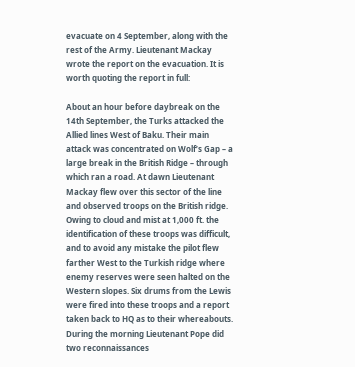evacuate on 4 September, along with the rest of the Army. Lieutenant Mackay wrote the report on the evacuation. It is worth quoting the report in full:

About an hour before daybreak on the 14th September, the Turks attacked the Allied lines West of Baku. Their main attack was concentrated on Wolf’s Gap – a large break in the British Ridge – through which ran a road. At dawn Lieutenant Mackay flew over this sector of the line and observed troops on the British ridge. Owing to cloud and mist at 1,000 ft. the identification of these troops was difficult, and to avoid any mistake the pilot flew farther West to the Turkish ridge where enemy reserves were seen halted on the Western slopes. Six drums from the Lewis were fired into these troops and a report taken back to HQ as to their whereabouts. During the morning Lieutenant Pope did two reconnaissances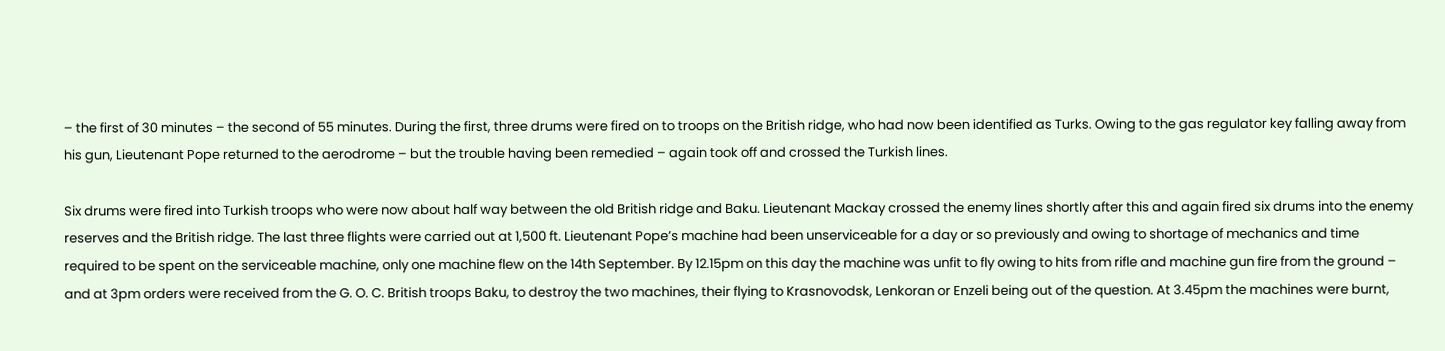– the first of 30 minutes – the second of 55 minutes. During the first, three drums were fired on to troops on the British ridge, who had now been identified as Turks. Owing to the gas regulator key falling away from his gun, Lieutenant Pope returned to the aerodrome – but the trouble having been remedied – again took off and crossed the Turkish lines.

Six drums were fired into Turkish troops who were now about half way between the old British ridge and Baku. Lieutenant Mackay crossed the enemy lines shortly after this and again fired six drums into the enemy reserves and the British ridge. The last three flights were carried out at 1,500 ft. Lieutenant Pope’s machine had been unserviceable for a day or so previously and owing to shortage of mechanics and time required to be spent on the serviceable machine, only one machine flew on the 14th September. By 12.15pm on this day the machine was unfit to fly owing to hits from rifle and machine gun fire from the ground – and at 3pm orders were received from the G. O. C. British troops Baku, to destroy the two machines, their flying to Krasnovodsk, Lenkoran or Enzeli being out of the question. At 3.45pm the machines were burnt,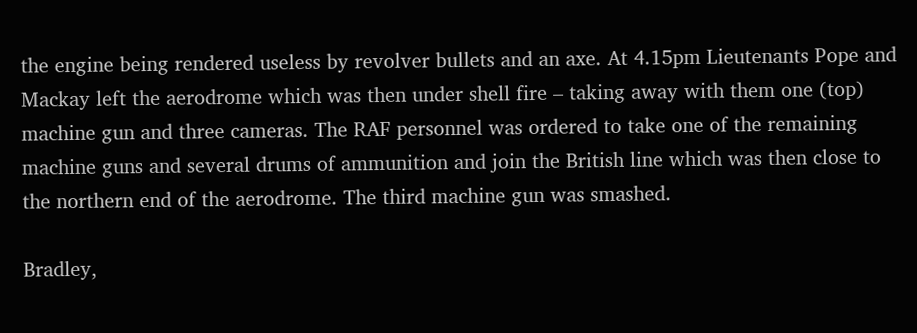the engine being rendered useless by revolver bullets and an axe. At 4.15pm Lieutenants Pope and Mackay left the aerodrome which was then under shell fire – taking away with them one (top) machine gun and three cameras. The RAF personnel was ordered to take one of the remaining machine guns and several drums of ammunition and join the British line which was then close to the northern end of the aerodrome. The third machine gun was smashed.

Bradley,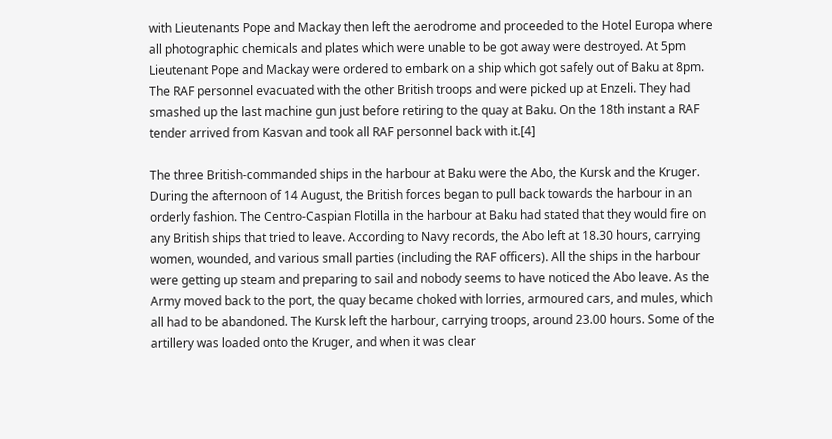with Lieutenants Pope and Mackay then left the aerodrome and proceeded to the Hotel Europa where all photographic chemicals and plates which were unable to be got away were destroyed. At 5pm Lieutenant Pope and Mackay were ordered to embark on a ship which got safely out of Baku at 8pm. The RAF personnel evacuated with the other British troops and were picked up at Enzeli. They had smashed up the last machine gun just before retiring to the quay at Baku. On the 18th instant a RAF tender arrived from Kasvan and took all RAF personnel back with it.[4]

The three British-commanded ships in the harbour at Baku were the Abo, the Kursk and the Kruger. During the afternoon of 14 August, the British forces began to pull back towards the harbour in an orderly fashion. The Centro-Caspian Flotilla in the harbour at Baku had stated that they would fire on any British ships that tried to leave. According to Navy records, the Abo left at 18.30 hours, carrying women, wounded, and various small parties (including the RAF officers). All the ships in the harbour were getting up steam and preparing to sail and nobody seems to have noticed the Abo leave. As the Army moved back to the port, the quay became choked with lorries, armoured cars, and mules, which all had to be abandoned. The Kursk left the harbour, carrying troops, around 23.00 hours. Some of the artillery was loaded onto the Kruger, and when it was clear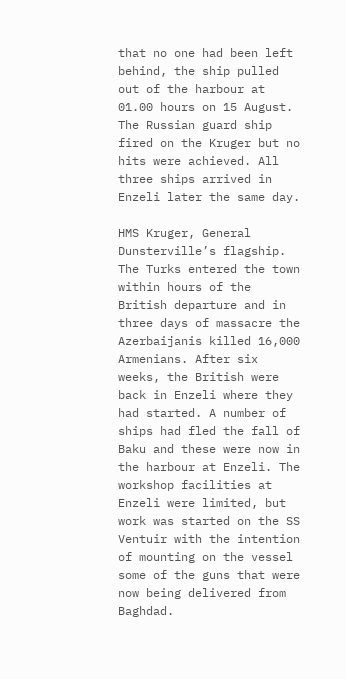that no one had been left behind, the ship pulled out of the harbour at 01.00 hours on 15 August. The Russian guard ship fired on the Kruger but no hits were achieved. All three ships arrived in Enzeli later the same day.

HMS Kruger, General Dunsterville’s flagship.
The Turks entered the town within hours of the British departure and in three days of massacre the Azerbaijanis killed 16,000 Armenians. After six weeks, the British were back in Enzeli where they had started. A number of ships had fled the fall of Baku and these were now in the harbour at Enzeli. The workshop facilities at Enzeli were limited, but work was started on the SS Ventuir with the intention of mounting on the vessel some of the guns that were now being delivered from Baghdad.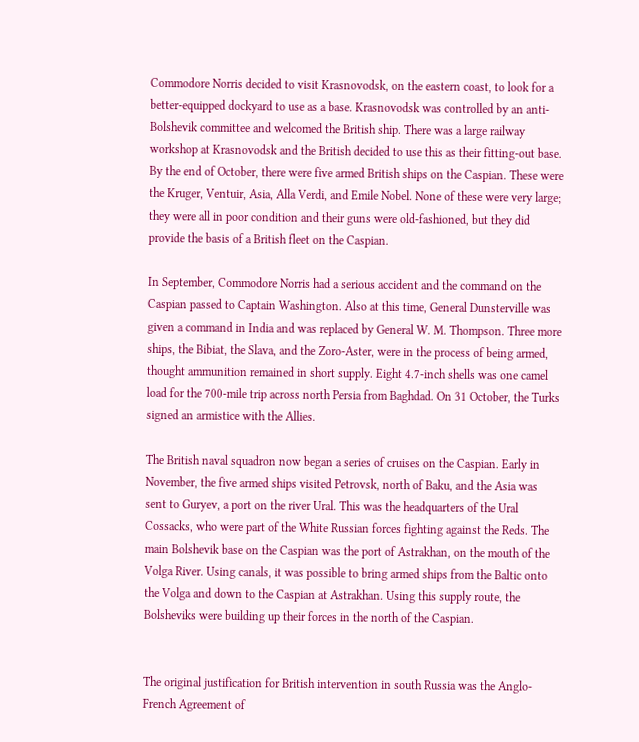Commodore Norris decided to visit Krasnovodsk, on the eastern coast, to look for a better-equipped dockyard to use as a base. Krasnovodsk was controlled by an anti-Bolshevik committee and welcomed the British ship. There was a large railway workshop at Krasnovodsk and the British decided to use this as their fitting-out base. By the end of October, there were five armed British ships on the Caspian. These were the Kruger, Ventuir, Asia, Alla Verdi, and Emile Nobel. None of these were very large; they were all in poor condition and their guns were old-fashioned, but they did provide the basis of a British fleet on the Caspian.

In September, Commodore Norris had a serious accident and the command on the Caspian passed to Captain Washington. Also at this time, General Dunsterville was given a command in India and was replaced by General W. M. Thompson. Three more ships, the Bibiat, the Slava, and the Zoro-Aster, were in the process of being armed, thought ammunition remained in short supply. Eight 4.7-inch shells was one camel load for the 700-mile trip across north Persia from Baghdad. On 31 October, the Turks signed an armistice with the Allies.

The British naval squadron now began a series of cruises on the Caspian. Early in November, the five armed ships visited Petrovsk, north of Baku, and the Asia was sent to Guryev, a port on the river Ural. This was the headquarters of the Ural Cossacks, who were part of the White Russian forces fighting against the Reds. The main Bolshevik base on the Caspian was the port of Astrakhan, on the mouth of the Volga River. Using canals, it was possible to bring armed ships from the Baltic onto the Volga and down to the Caspian at Astrakhan. Using this supply route, the Bolsheviks were building up their forces in the north of the Caspian.


The original justification for British intervention in south Russia was the Anglo-French Agreement of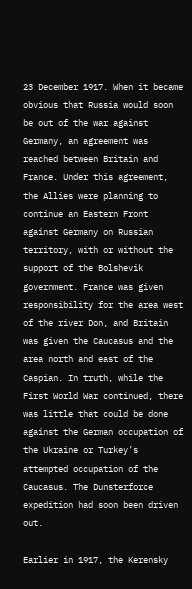23 December 1917. When it became obvious that Russia would soon be out of the war against Germany, an agreement was reached between Britain and France. Under this agreement, the Allies were planning to continue an Eastern Front against Germany on Russian territory, with or without the support of the Bolshevik government. France was given responsibility for the area west of the river Don, and Britain was given the Caucasus and the area north and east of the Caspian. In truth, while the First World War continued, there was little that could be done against the German occupation of the Ukraine or Turkey’s attempted occupation of the Caucasus. The Dunsterforce expedition had soon been driven out.

Earlier in 1917, the Kerensky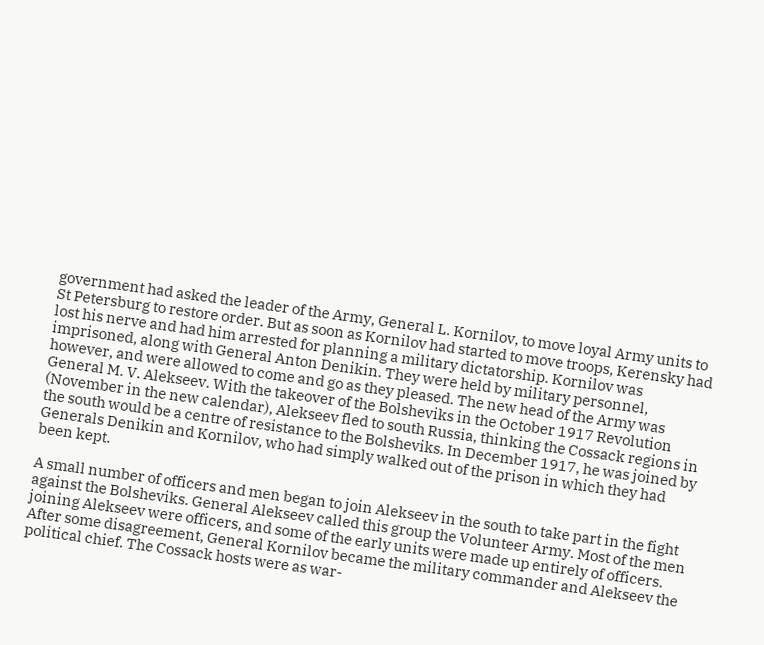government had asked the leader of the Army, General L. Kornilov, to move loyal Army units to St Petersburg to restore order. But as soon as Kornilov had started to move troops, Kerensky had lost his nerve and had him arrested for planning a military dictatorship. Kornilov was imprisoned, along with General Anton Denikin. They were held by military personnel, however, and were allowed to come and go as they pleased. The new head of the Army was General M. V. Alekseev. With the takeover of the Bolsheviks in the October 1917 Revolution (November in the new calendar), Alekseev fled to south Russia, thinking the Cossack regions in the south would be a centre of resistance to the Bolsheviks. In December 1917, he was joined by Generals Denikin and Kornilov, who had simply walked out of the prison in which they had been kept.

A small number of officers and men began to join Alekseev in the south to take part in the fight against the Bolsheviks. General Alekseev called this group the Volunteer Army. Most of the men joining Alekseev were officers, and some of the early units were made up entirely of officers. After some disagreement, General Kornilov became the military commander and Alekseev the political chief. The Cossack hosts were as war-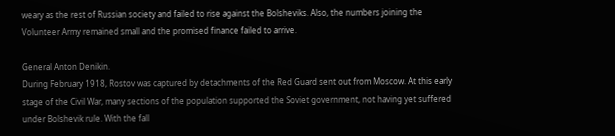weary as the rest of Russian society and failed to rise against the Bolsheviks. Also, the numbers joining the Volunteer Army remained small and the promised finance failed to arrive.

General Anton Denikin.
During February 1918, Rostov was captured by detachments of the Red Guard sent out from Moscow. At this early stage of the Civil War, many sections of the population supported the Soviet government, not having yet suffered under Bolshevik rule. With the fall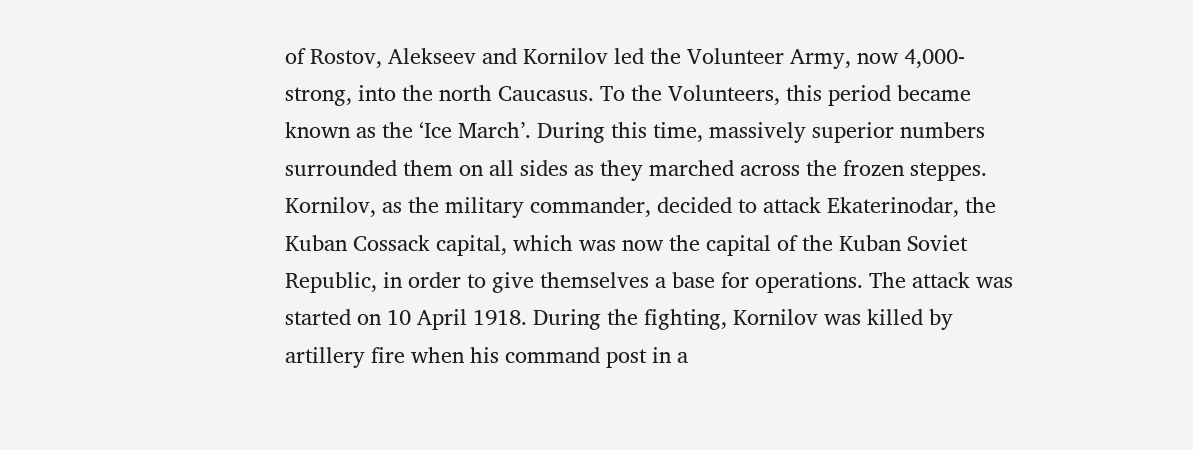of Rostov, Alekseev and Kornilov led the Volunteer Army, now 4,000-strong, into the north Caucasus. To the Volunteers, this period became known as the ‘Ice March’. During this time, massively superior numbers surrounded them on all sides as they marched across the frozen steppes. Kornilov, as the military commander, decided to attack Ekaterinodar, the Kuban Cossack capital, which was now the capital of the Kuban Soviet Republic, in order to give themselves a base for operations. The attack was started on 10 April 1918. During the fighting, Kornilov was killed by artillery fire when his command post in a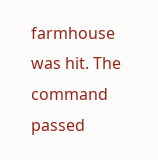farmhouse was hit. The command passed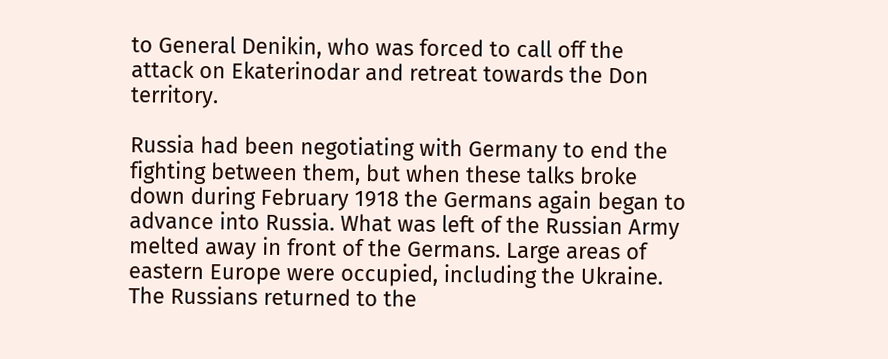to General Denikin, who was forced to call off the attack on Ekaterinodar and retreat towards the Don territory.

Russia had been negotiating with Germany to end the fighting between them, but when these talks broke down during February 1918 the Germans again began to advance into Russia. What was left of the Russian Army melted away in front of the Germans. Large areas of eastern Europe were occupied, including the Ukraine. The Russians returned to the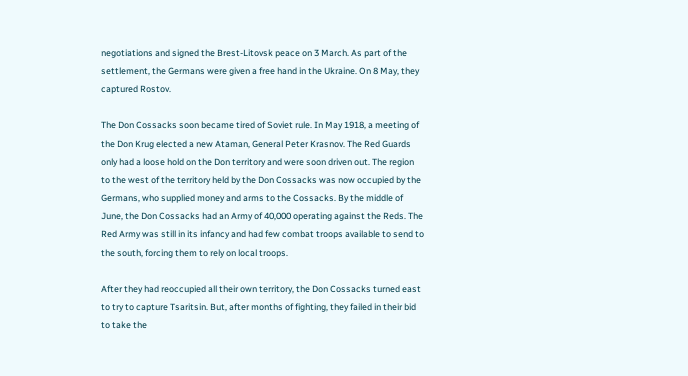negotiations and signed the Brest-Litovsk peace on 3 March. As part of the settlement, the Germans were given a free hand in the Ukraine. On 8 May, they captured Rostov.

The Don Cossacks soon became tired of Soviet rule. In May 1918, a meeting of the Don Krug elected a new Ataman, General Peter Krasnov. The Red Guards only had a loose hold on the Don territory and were soon driven out. The region to the west of the territory held by the Don Cossacks was now occupied by the Germans, who supplied money and arms to the Cossacks. By the middle of June, the Don Cossacks had an Army of 40,000 operating against the Reds. The Red Army was still in its infancy and had few combat troops available to send to the south, forcing them to rely on local troops.

After they had reoccupied all their own territory, the Don Cossacks turned east to try to capture Tsaritsin. But, after months of fighting, they failed in their bid to take the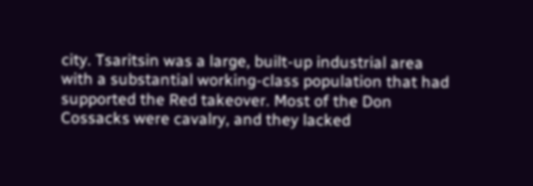city. Tsaritsin was a large, built-up industrial area with a substantial working-class population that had supported the Red takeover. Most of the Don Cossacks were cavalry, and they lacked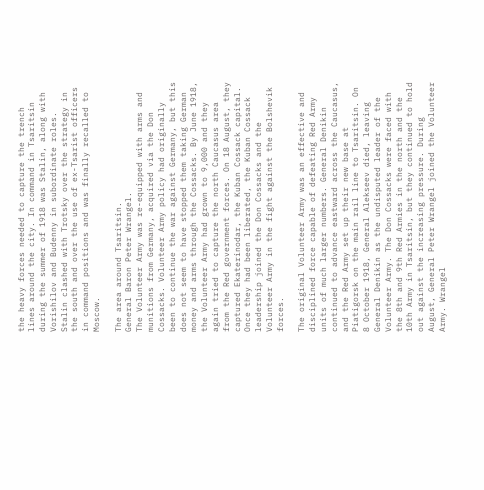the heavy forces needed to capture the trench lines around the city. In command in Tsaritsin during the summer of 1918 was Stalin, along with Vorishilov and Budenny in subordinate roles. Stalin clashed with Trotsky over the strategy in the south and over the use of ex-Tsarist officers in command positions and was finally recalled to Moscow.

The area around Tsaritsin.
General Baron Peter Wrangel.
The Volunteer Army was re-equipped with arms and munitions from Germany, acquired via the Don Cossacks. Volunteer Army policy had originally been to continue the war against Germany, but this does not seem to have stopped them taking German money and arms through the Cossacks. By June 1918, the Volunteer Army had grown to 9,000 and they again tried to capture the north Caucasus area from the Red government forces. On 18 August, they captured Ekaterinodar, the Kuban Cossack capital. Once they had been liberated, the Kuban Cossack leadership joined the Don Cossacks and the Volunteer Army in the fight against the Bolshevik forces.

The original Volunteer Army was an effective and disciplined force capable of defeating Red Army units of much larger numbers. General Denikin continued to advance eastward across the Caucasus, and the Red Army set up their new base at Piatigorsk on the main rail line to Tsaritsin. On 8 October 1918, General Alekseev died, leaving General Denikin as the undisputed leader of the Volunteer Army. The Don Cossacks were faced with the 8th and 9th Red Armies in the north and the 10th Army in Tsaritsin, but they continued to hold out against the increasing pressure. During August, General Peter Wrangel joined the Volunteer Army. Wrangel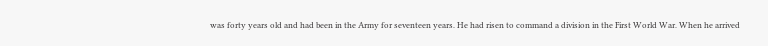was forty years old and had been in the Army for seventeen years. He had risen to command a division in the First World War. When he arrived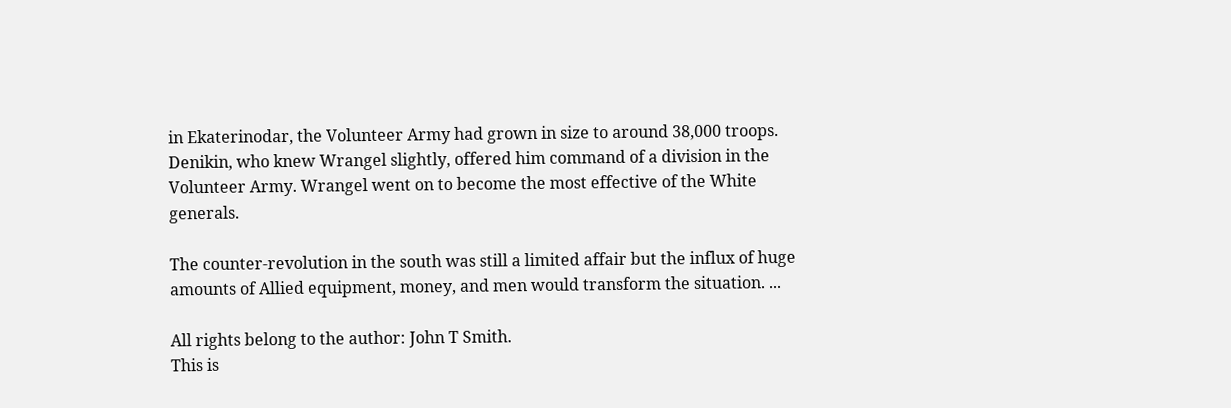in Ekaterinodar, the Volunteer Army had grown in size to around 38,000 troops. Denikin, who knew Wrangel slightly, offered him command of a division in the Volunteer Army. Wrangel went on to become the most effective of the White generals.

The counter-revolution in the south was still a limited affair but the influx of huge amounts of Allied equipment, money, and men would transform the situation. ...

All rights belong to the author: John T Smith.
This is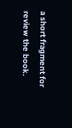a short fragment for review the book.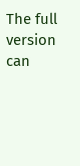The full version can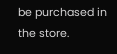be purchased in the store.